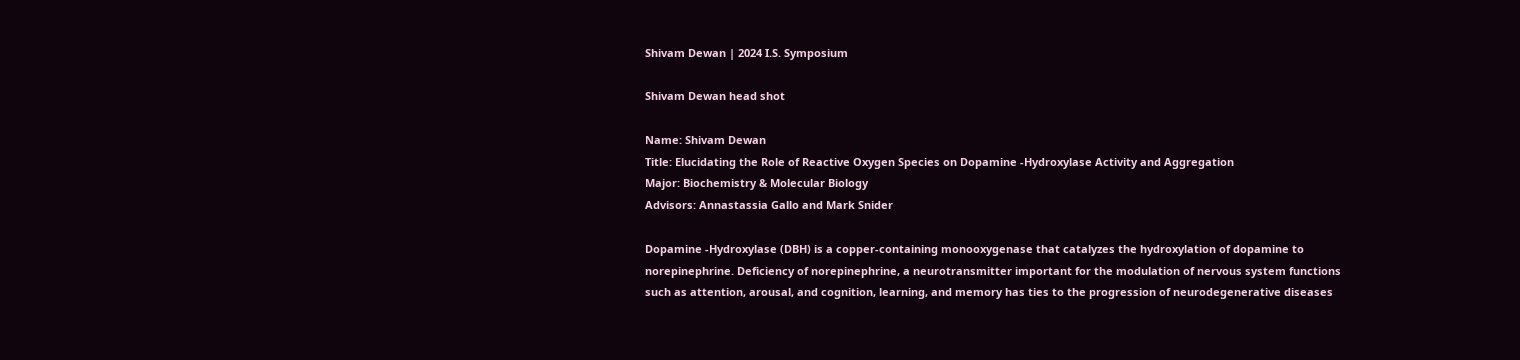Shivam Dewan | 2024 I.S. Symposium

Shivam Dewan head shot

Name: Shivam Dewan
Title: Elucidating the Role of Reactive Oxygen Species on Dopamine -Hydroxylase Activity and Aggregation
Major: Biochemistry & Molecular Biology
Advisors: Annastassia Gallo and Mark Snider

Dopamine -Hydroxylase (DBH) is a copper-containing monooxygenase that catalyzes the hydroxylation of dopamine to norepinephrine. Deficiency of norepinephrine, a neurotransmitter important for the modulation of nervous system functions such as attention, arousal, and cognition, learning, and memory has ties to the progression of neurodegenerative diseases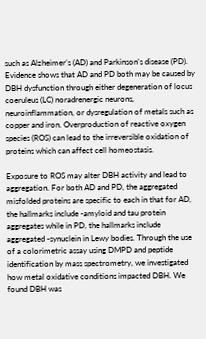such as Alzheimer’s (AD) and Parkinson’s disease (PD). Evidence shows that AD and PD both may be caused by DBH dysfunction through either degeneration of locus coeruleus (LC) noradrenergic neurons, neuroinflammation, or dysregulation of metals such as copper and iron. Overproduction of reactive oxygen species (ROS) can lead to the irreversible oxidation of proteins which can affect cell homeostasis.

Exposure to ROS may alter DBH activity and lead to aggregation. For both AD and PD, the aggregated misfolded proteins are specific to each in that for AD, the hallmarks include -amyloid and tau protein aggregates while in PD, the hallmarks include aggregated -synuclein in Lewy bodies. Through the use of a colorimetric assay using DMPD and peptide identification by mass spectrometry, we investigated how metal oxidative conditions impacted DBH. We found DBH was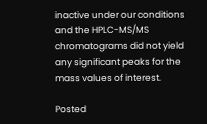inactive under our conditions and the HPLC-MS/MS chromatograms did not yield any significant peaks for the mass values of interest.

Posted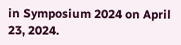in Symposium 2024 on April 23, 2024.